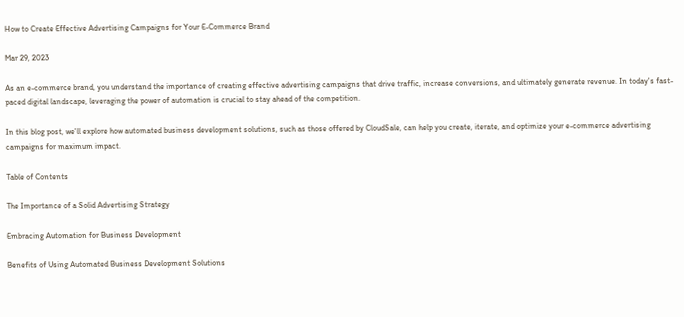How to Create Effective Advertising Campaigns for Your E-Commerce Brand

Mar 29, 2023

As an e-commerce brand, you understand the importance of creating effective advertising campaigns that drive traffic, increase conversions, and ultimately generate revenue. In today's fast-paced digital landscape, leveraging the power of automation is crucial to stay ahead of the competition.

In this blog post, we'll explore how automated business development solutions, such as those offered by CloudSale, can help you create, iterate, and optimize your e-commerce advertising campaigns for maximum impact.

Table of Contents

The Importance of a Solid Advertising Strategy

Embracing Automation for Business Development

Benefits of Using Automated Business Development Solutions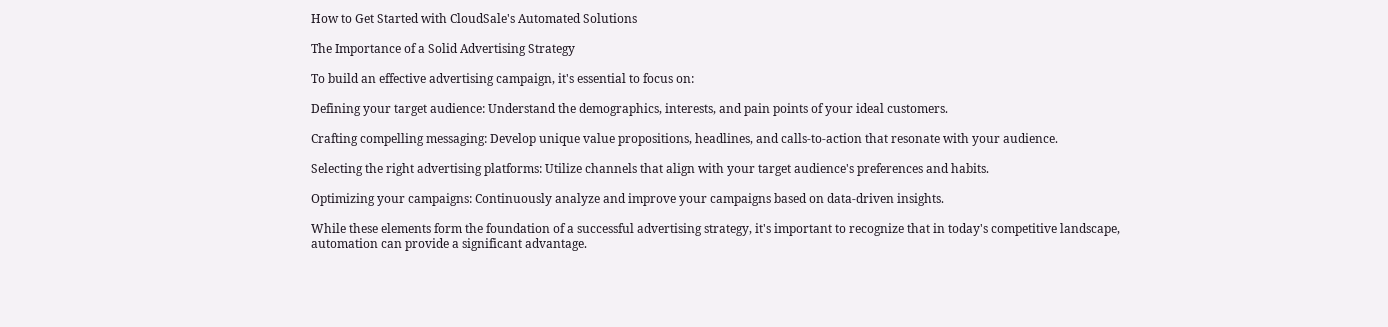How to Get Started with CloudSale's Automated Solutions

The Importance of a Solid Advertising Strategy

To build an effective advertising campaign, it's essential to focus on:

Defining your target audience: Understand the demographics, interests, and pain points of your ideal customers.

Crafting compelling messaging: Develop unique value propositions, headlines, and calls-to-action that resonate with your audience.

Selecting the right advertising platforms: Utilize channels that align with your target audience's preferences and habits.

Optimizing your campaigns: Continuously analyze and improve your campaigns based on data-driven insights.

While these elements form the foundation of a successful advertising strategy, it's important to recognize that in today's competitive landscape, automation can provide a significant advantage.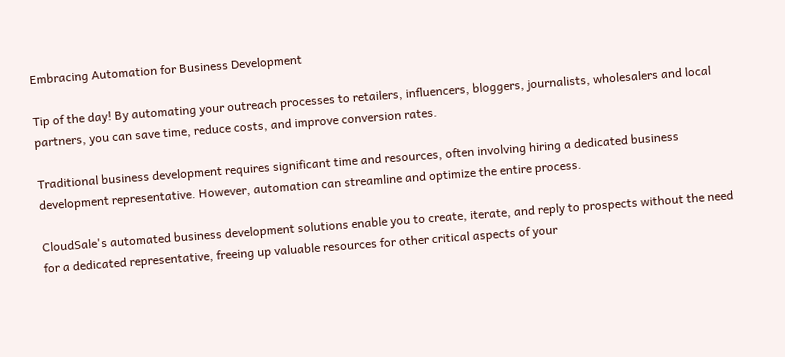Embracing Automation for Business Development

Tip of the day! By automating your outreach processes to retailers, influencers, bloggers, journalists, wholesalers and local partners, you can save time, reduce costs, and improve conversion rates.

Traditional business development requires significant time and resources, often involving hiring a dedicated business development representative. However, automation can streamline and optimize the entire process.

CloudSale's automated business development solutions enable you to create, iterate, and reply to prospects without the need for a dedicated representative, freeing up valuable resources for other critical aspects of your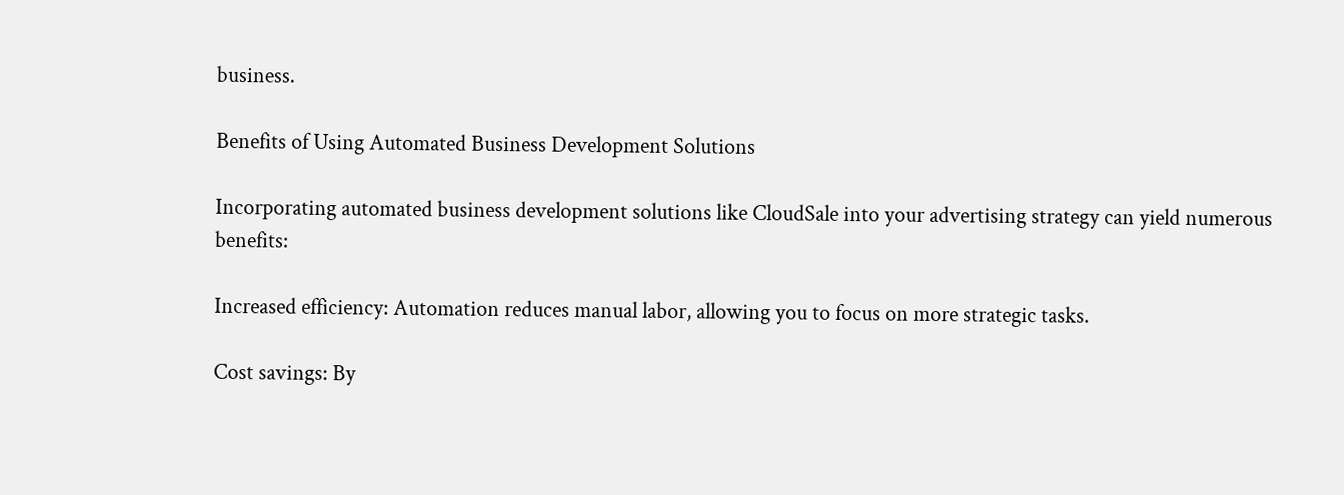business.

Benefits of Using Automated Business Development Solutions

Incorporating automated business development solutions like CloudSale into your advertising strategy can yield numerous benefits:

Increased efficiency: Automation reduces manual labor, allowing you to focus on more strategic tasks.

Cost savings: By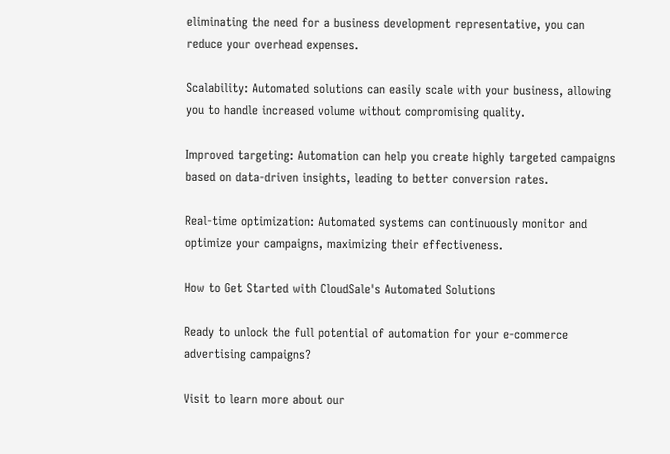eliminating the need for a business development representative, you can reduce your overhead expenses.

Scalability: Automated solutions can easily scale with your business, allowing you to handle increased volume without compromising quality.

Improved targeting: Automation can help you create highly targeted campaigns based on data-driven insights, leading to better conversion rates.

Real-time optimization: Automated systems can continuously monitor and optimize your campaigns, maximizing their effectiveness.

How to Get Started with CloudSale's Automated Solutions

Ready to unlock the full potential of automation for your e-commerce advertising campaigns?

Visit to learn more about our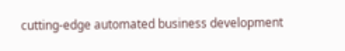cutting-edge automated business development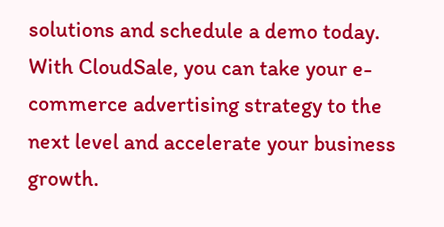solutions and schedule a demo today. With CloudSale, you can take your e-commerce advertising strategy to the next level and accelerate your business growth.